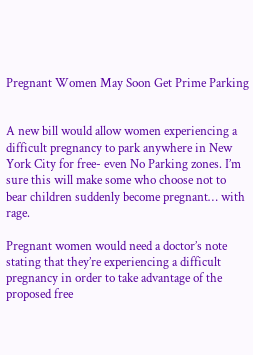Pregnant Women May Soon Get Prime Parking


A new bill would allow women experiencing a difficult pregnancy to park anywhere in New York City for free- even No Parking zones. I’m sure this will make some who choose not to bear children suddenly become pregnant… with rage.

Pregnant women would need a doctor’s note stating that they’re experiencing a difficult pregnancy in order to take advantage of the proposed free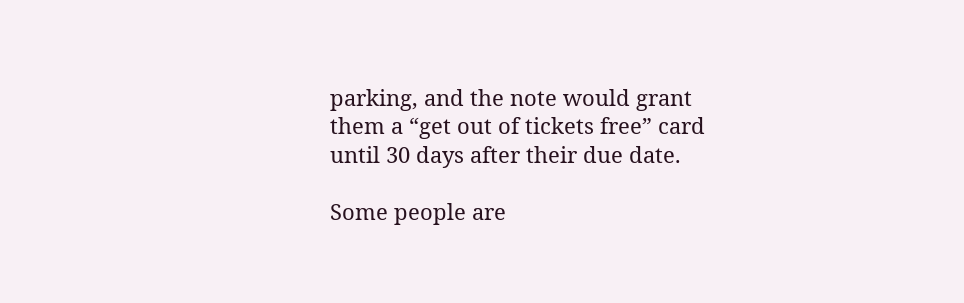parking, and the note would grant them a “get out of tickets free” card until 30 days after their due date.

Some people are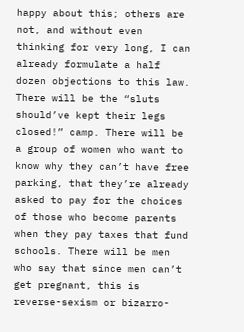happy about this; others are not, and without even thinking for very long, I can already formulate a half dozen objections to this law. There will be the “sluts should’ve kept their legs closed!” camp. There will be a group of women who want to know why they can’t have free parking, that they’re already asked to pay for the choices of those who become parents when they pay taxes that fund schools. There will be men who say that since men can’t get pregnant, this is reverse-sexism or bizarro-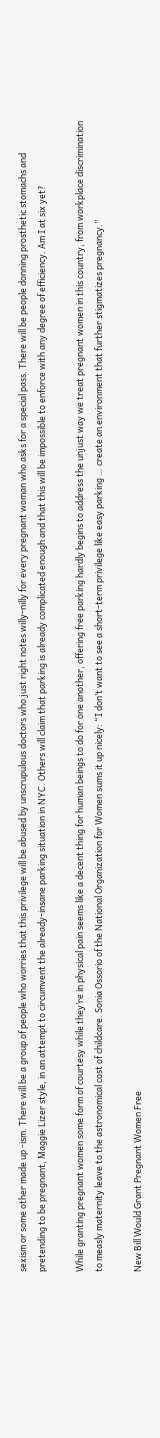sexism or some other made up -ism. There will be a group of people who worries that this privilege will be abused by unscrupulous doctors who just right notes willy-nilly for every pregnant woman who asks for a special pass. There will be people donning prosthetic stomachs and pretending to be pregnant, Maggie Lizer style, in an attempt to circumvent the already-insane parking situation in NYC. Others will claim that parking is already complicated enough and that this will be impossible to enforce with any degree of efficiency. Am I at six yet?

While granting pregnant women some form of courtesy while they’re in physical pain seems like a decent thing for human beings to do for one another, offering free parking hardly begins to address the unjust way we treat pregnant women in this country, from workplace discrimination to measly maternity leave to the astronomical cost of childcare. Sonia Ossorio of the National Organization for Women sums it up nicely: “I don’t want to see a short-term privilege like easy parking … create an environment that further stigmatizes pregnancy.”

New Bill Would Grant Pregnant Women Free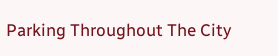Parking Throughout The City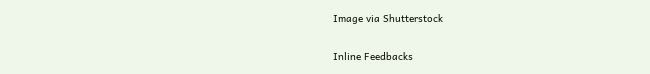Image via Shutterstock

Inline Feedbacks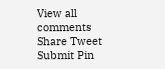View all comments
Share Tweet Submit Pin